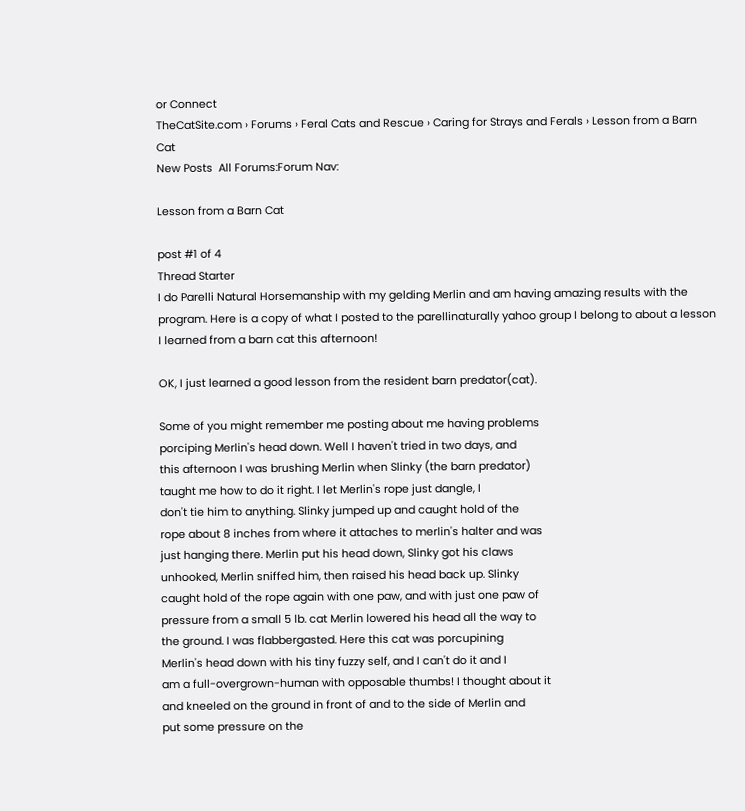or Connect
TheCatSite.com › Forums › Feral Cats and Rescue › Caring for Strays and Ferals › Lesson from a Barn Cat
New Posts  All Forums:Forum Nav:

Lesson from a Barn Cat

post #1 of 4
Thread Starter
I do Parelli Natural Horsemanship with my gelding Merlin and am having amazing results with the program. Here is a copy of what I posted to the parellinaturally yahoo group I belong to about a lesson I learned from a barn cat this afternoon!

OK, I just learned a good lesson from the resident barn predator(cat).

Some of you might remember me posting about me having problems
porciping Merlin's head down. Well I haven't tried in two days, and
this afternoon I was brushing Merlin when Slinky (the barn predator)
taught me how to do it right. I let Merlin's rope just dangle, I
don't tie him to anything. Slinky jumped up and caught hold of the
rope about 8 inches from where it attaches to merlin's halter and was
just hanging there. Merlin put his head down, Slinky got his claws
unhooked, Merlin sniffed him, then raised his head back up. Slinky
caught hold of the rope again with one paw, and with just one paw of
pressure from a small 5 lb. cat Merlin lowered his head all the way to
the ground. I was flabbergasted. Here this cat was porcupining
Merlin's head down with his tiny fuzzy self, and I can't do it and I
am a full-overgrown-human with opposable thumbs! I thought about it
and kneeled on the ground in front of and to the side of Merlin and
put some pressure on the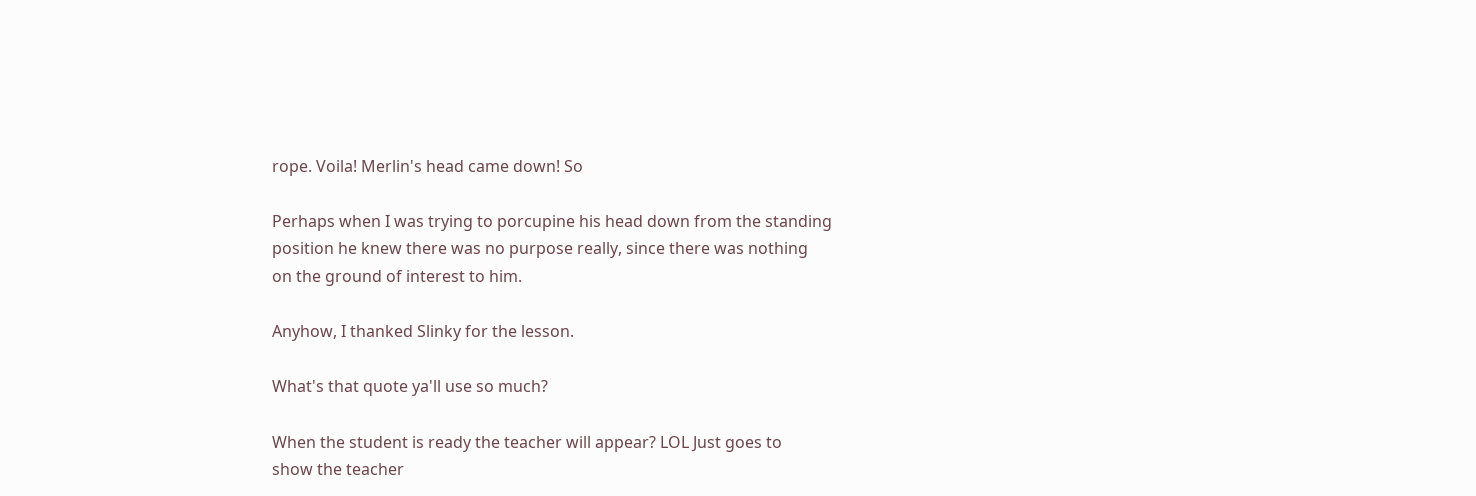rope. Voila! Merlin's head came down! So

Perhaps when I was trying to porcupine his head down from the standing
position he knew there was no purpose really, since there was nothing
on the ground of interest to him.

Anyhow, I thanked Slinky for the lesson.

What's that quote ya'll use so much?

When the student is ready the teacher will appear? LOL Just goes to
show the teacher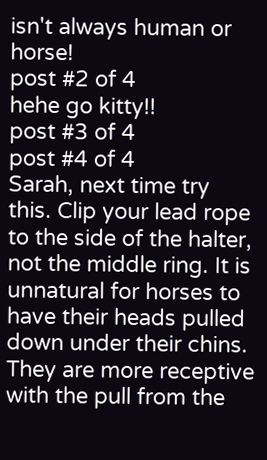isn't always human or horse!
post #2 of 4
hehe go kitty!!
post #3 of 4
post #4 of 4
Sarah, next time try this. Clip your lead rope to the side of the halter, not the middle ring. It is unnatural for horses to have their heads pulled down under their chins. They are more receptive with the pull from the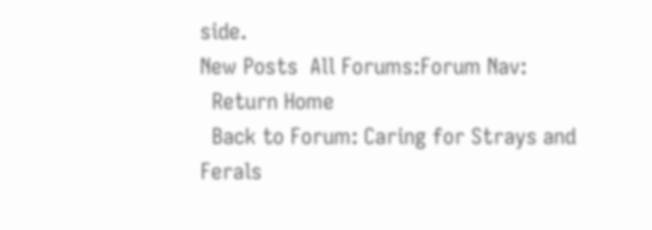side.
New Posts  All Forums:Forum Nav:
  Return Home
  Back to Forum: Caring for Strays and Ferals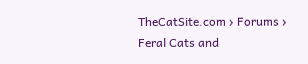TheCatSite.com › Forums › Feral Cats and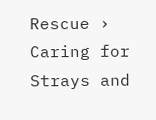Rescue › Caring for Strays and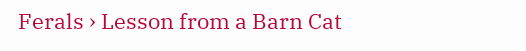Ferals › Lesson from a Barn Cat